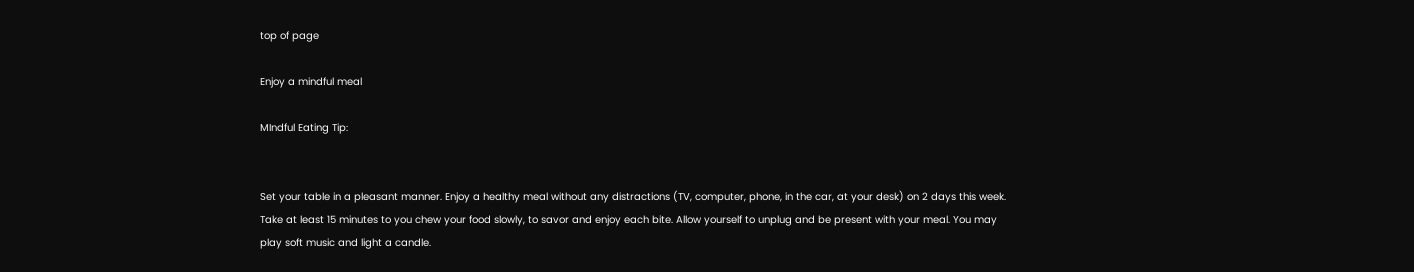top of page

Enjoy a mindful meal

MIndful Eating Tip:


Set your table in a pleasant manner. Enjoy a healthy meal without any distractions (TV, computer, phone, in the car, at your desk) on 2 days this week. Take at least 15 minutes to you chew your food slowly, to savor and enjoy each bite. Allow yourself to unplug and be present with your meal. You may play soft music and light a candle.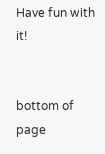Have fun with it!


bottom of page